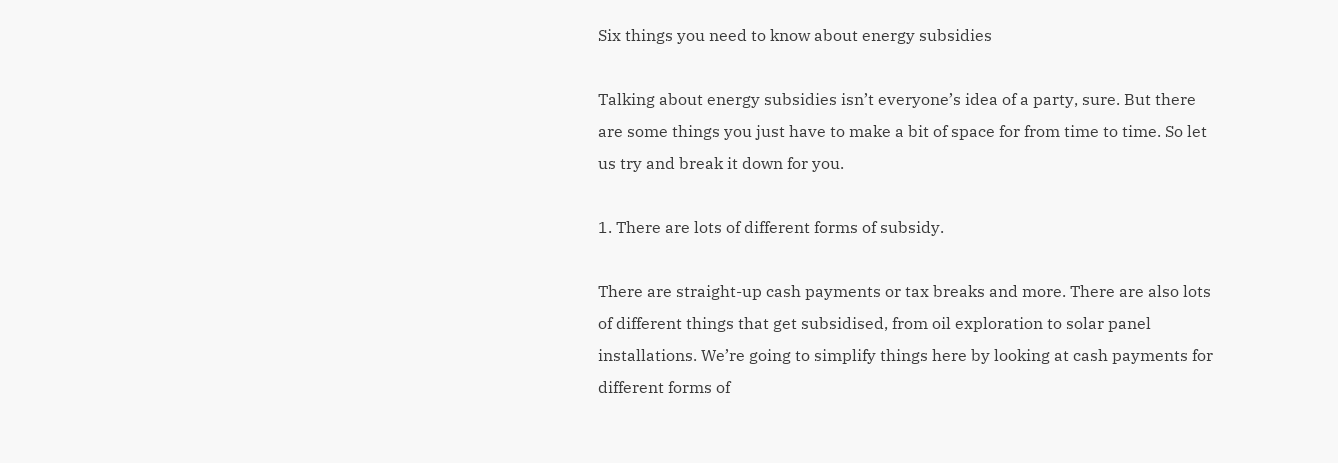Six things you need to know about energy subsidies

Talking about energy subsidies isn’t everyone’s idea of a party, sure. But there are some things you just have to make a bit of space for from time to time. So let us try and break it down for you.

1. There are lots of different forms of subsidy.

There are straight-up cash payments or tax breaks and more. There are also lots of different things that get subsidised, from oil exploration to solar panel installations. We’re going to simplify things here by looking at cash payments for different forms of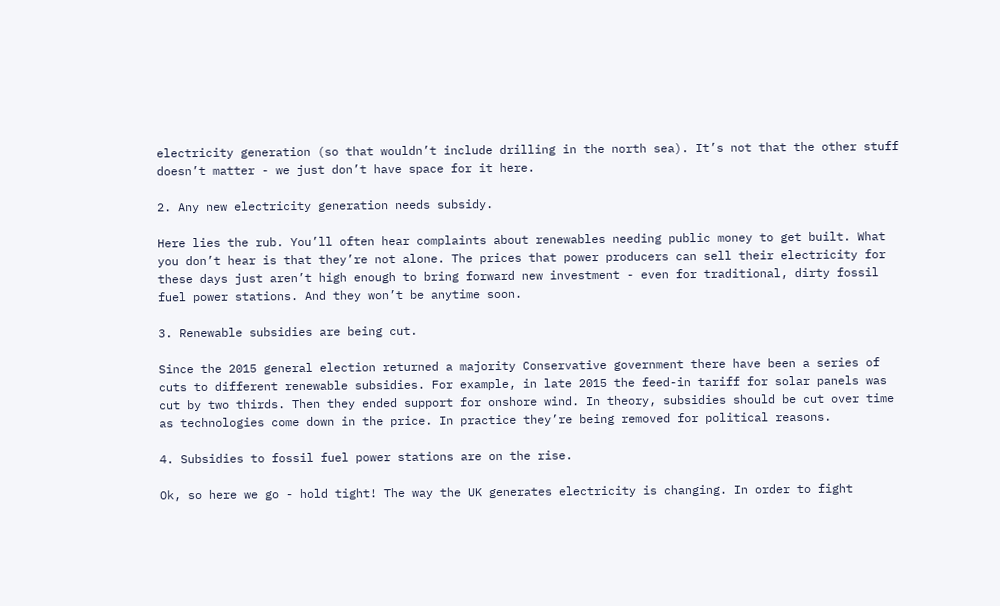electricity generation (so that wouldn’t include drilling in the north sea). It’s not that the other stuff doesn’t matter - we just don’t have space for it here.

2. Any new electricity generation needs subsidy.

Here lies the rub. You’ll often hear complaints about renewables needing public money to get built. What you don’t hear is that they’re not alone. The prices that power producers can sell their electricity for these days just aren’t high enough to bring forward new investment - even for traditional, dirty fossil fuel power stations. And they won’t be anytime soon.

3. Renewable subsidies are being cut.

Since the 2015 general election returned a majority Conservative government there have been a series of cuts to different renewable subsidies. For example, in late 2015 the feed-in tariff for solar panels was cut by two thirds. Then they ended support for onshore wind. In theory, subsidies should be cut over time as technologies come down in the price. In practice they’re being removed for political reasons.

4. Subsidies to fossil fuel power stations are on the rise.

Ok, so here we go - hold tight! The way the UK generates electricity is changing. In order to fight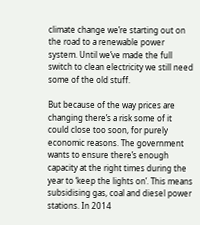climate change we’re starting out on the road to a renewable power system. Until we’ve made the full switch to clean electricity we still need some of the old stuff.

But because of the way prices are changing there’s a risk some of it could close too soon, for purely economic reasons. The government wants to ensure there’s enough capacity at the right times during the year to ‘keep the lights on’. This means subsidising gas, coal and diesel power stations. In 2014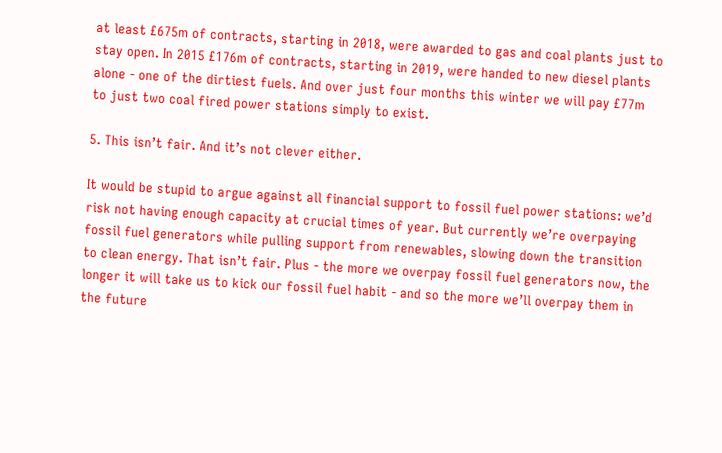at least £675m of contracts, starting in 2018, were awarded to gas and coal plants just to stay open. In 2015 £176m of contracts, starting in 2019, were handed to new diesel plants alone - one of the dirtiest fuels. And over just four months this winter we will pay £77m to just two coal fired power stations simply to exist.

5. This isn’t fair. And it’s not clever either.

It would be stupid to argue against all financial support to fossil fuel power stations: we’d risk not having enough capacity at crucial times of year. But currently we’re overpaying fossil fuel generators while pulling support from renewables, slowing down the transition to clean energy. That isn’t fair. Plus - the more we overpay fossil fuel generators now, the longer it will take us to kick our fossil fuel habit - and so the more we’ll overpay them in the future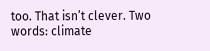too. That isn’t clever. Two words: climate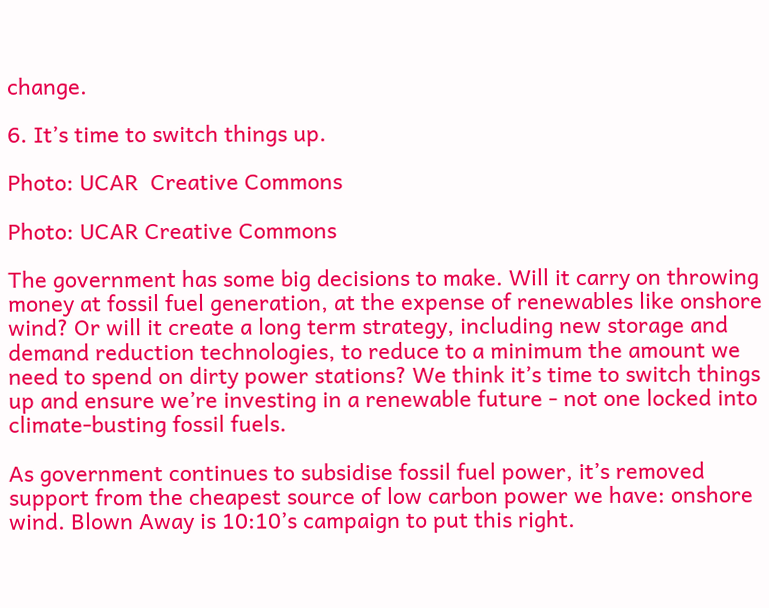change.

6. It’s time to switch things up.

Photo: UCAR  Creative Commons

Photo: UCAR Creative Commons

The government has some big decisions to make. Will it carry on throwing money at fossil fuel generation, at the expense of renewables like onshore wind? Or will it create a long term strategy, including new storage and demand reduction technologies, to reduce to a minimum the amount we need to spend on dirty power stations? We think it’s time to switch things up and ensure we’re investing in a renewable future - not one locked into climate-busting fossil fuels.

As government continues to subsidise fossil fuel power, it’s removed support from the cheapest source of low carbon power we have: onshore wind. Blown Away is 10:10’s campaign to put this right.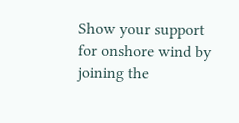Show your support for onshore wind by joining the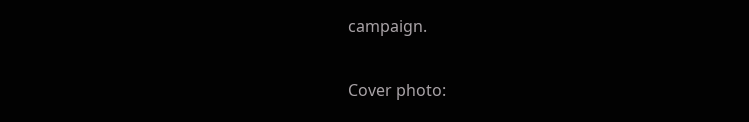campaign.

Cover photo: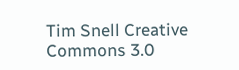Tim Snell Creative Commons 3.0